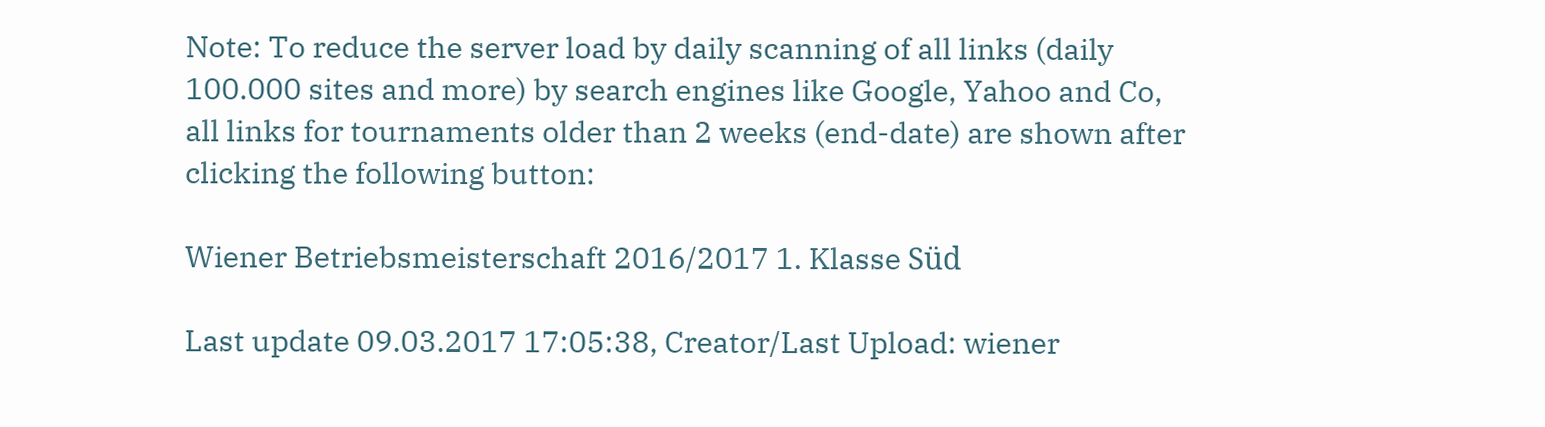Note: To reduce the server load by daily scanning of all links (daily 100.000 sites and more) by search engines like Google, Yahoo and Co, all links for tournaments older than 2 weeks (end-date) are shown after clicking the following button:

Wiener Betriebsmeisterschaft 2016/2017 1. Klasse Süd

Last update 09.03.2017 17:05:38, Creator/Last Upload: wiener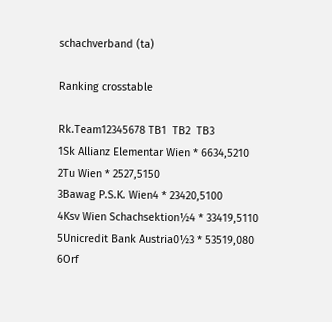schachverband (ta)

Ranking crosstable

Rk.Team12345678 TB1  TB2  TB3
1Sk Allianz Elementar Wien * 6634,5210
2Tu Wien * 2527,5150
3Bawag P.S.K. Wien4 * 23420,5100
4Ksv Wien Schachsektion½4 * 33419,5110
5Unicredit Bank Austria0½3 * 53519,080
6Orf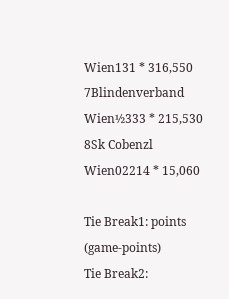Wien131 * 316,550
7Blindenverband Wien½333 * 215,530
8Sk Cobenzl Wien02214 * 15,060

Tie Break1: points (game-points)
Tie Break2: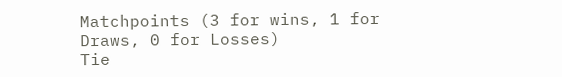Matchpoints (3 for wins, 1 for Draws, 0 for Losses)
Tie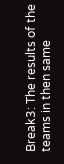Break3: The results of the teams in then same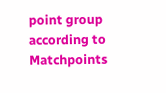point group according to Matchpoints